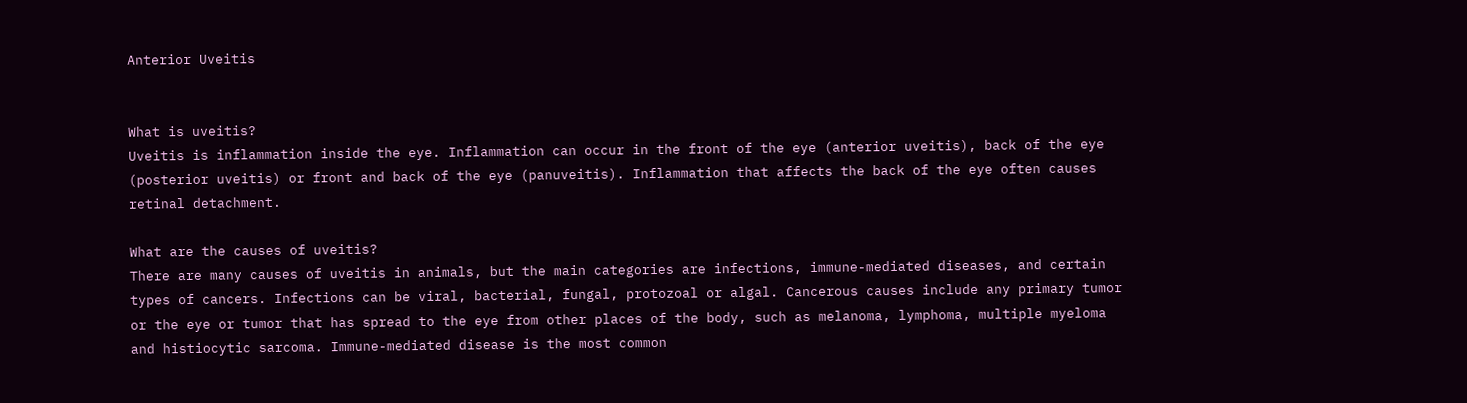Anterior Uveitis


What is uveitis?
Uveitis is inflammation inside the eye. Inflammation can occur in the front of the eye (anterior uveitis), back of the eye (posterior uveitis) or front and back of the eye (panuveitis). Inflammation that affects the back of the eye often causes retinal detachment.

What are the causes of uveitis?
There are many causes of uveitis in animals, but the main categories are infections, immune-mediated diseases, and certain types of cancers. Infections can be viral, bacterial, fungal, protozoal or algal. Cancerous causes include any primary tumor or the eye or tumor that has spread to the eye from other places of the body, such as melanoma, lymphoma, multiple myeloma and histiocytic sarcoma. Immune-mediated disease is the most common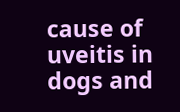cause of uveitis in dogs and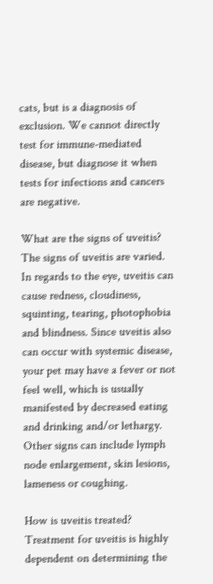cats, but is a diagnosis of exclusion. We cannot directly test for immune-mediated disease, but diagnose it when tests for infections and cancers are negative.

What are the signs of uveitis?
The signs of uveitis are varied. In regards to the eye, uveitis can cause redness, cloudiness, squinting, tearing, photophobia and blindness. Since uveitis also can occur with systemic disease, your pet may have a fever or not feel well, which is usually manifested by decreased eating and drinking and/or lethargy. Other signs can include lymph node enlargement, skin lesions, lameness or coughing.

How is uveitis treated?
Treatment for uveitis is highly dependent on determining the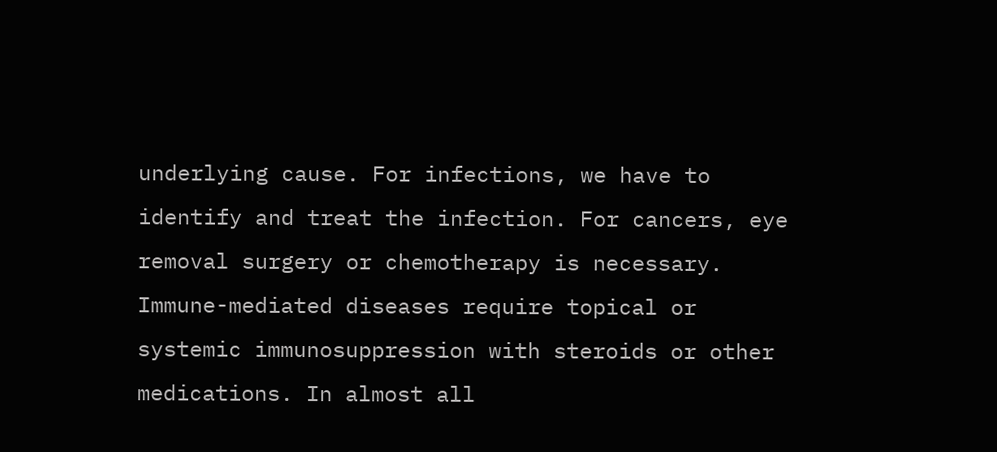underlying cause. For infections, we have to identify and treat the infection. For cancers, eye removal surgery or chemotherapy is necessary. Immune-mediated diseases require topical or systemic immunosuppression with steroids or other medications. In almost all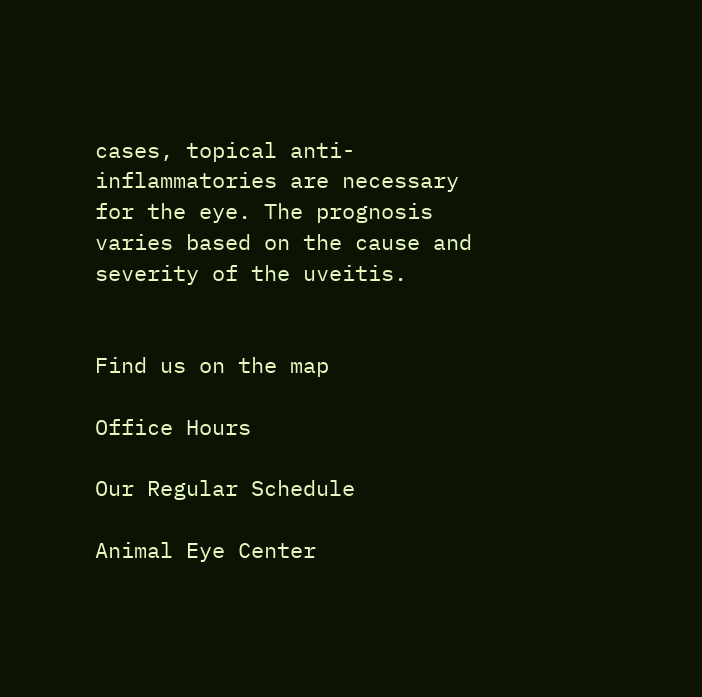cases, topical anti-inflammatories are necessary for the eye. The prognosis varies based on the cause and severity of the uveitis.


Find us on the map

Office Hours

Our Regular Schedule

Animal Eye Center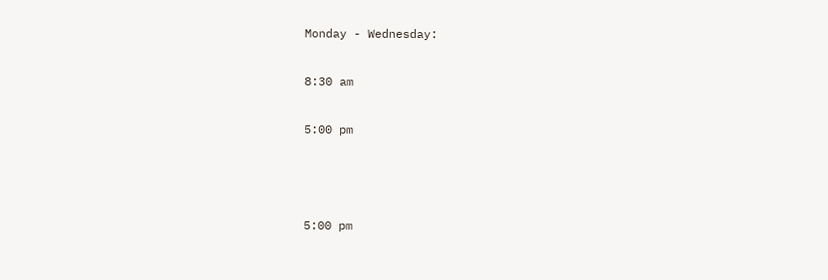Monday - Wednesday:

8:30 am

5:00 pm



5:00 pm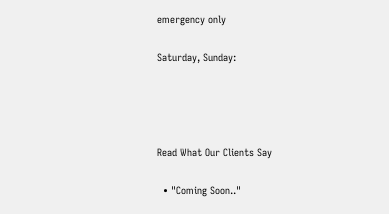emergency only

Saturday, Sunday:




Read What Our Clients Say

  • "Coming Soon.."